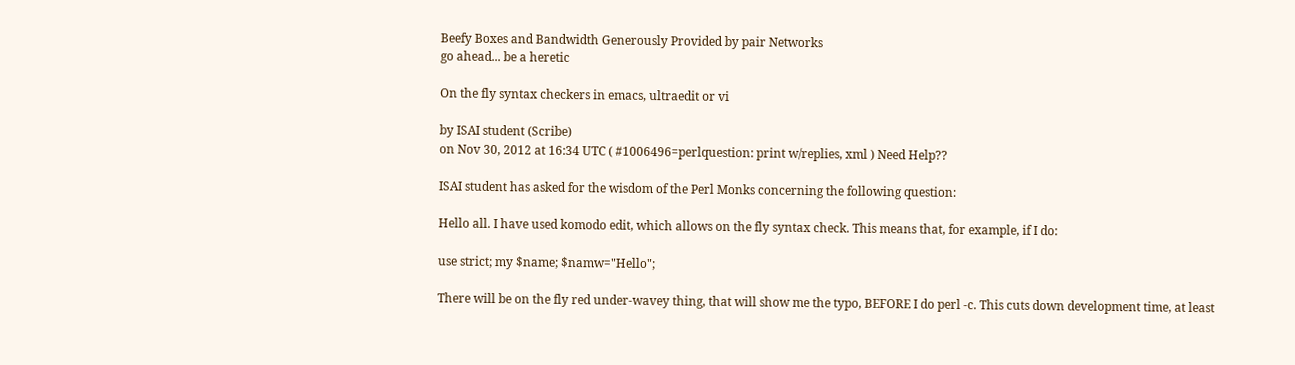Beefy Boxes and Bandwidth Generously Provided by pair Networks
go ahead... be a heretic

On the fly syntax checkers in emacs, ultraedit or vi

by ISAI student (Scribe)
on Nov 30, 2012 at 16:34 UTC ( #1006496=perlquestion: print w/replies, xml ) Need Help??

ISAI student has asked for the wisdom of the Perl Monks concerning the following question:

Hello all. I have used komodo edit, which allows on the fly syntax check. This means that, for example, if I do:

use strict; my $name; $namw="Hello";

There will be on the fly red under-wavey thing, that will show me the typo, BEFORE I do perl -c. This cuts down development time, at least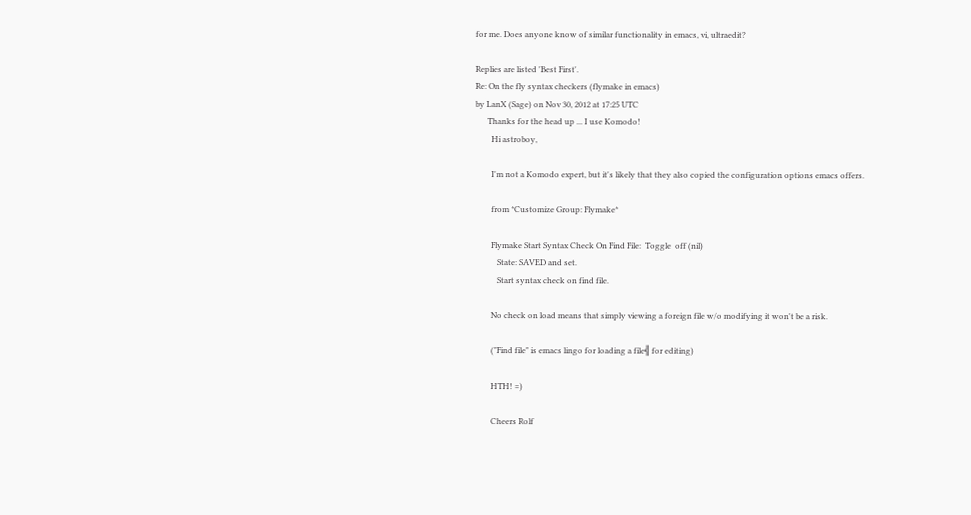for me. Does anyone know of similar functionality in emacs, vi, ultraedit?

Replies are listed 'Best First'.
Re: On the fly syntax checkers (flymake in emacs)
by LanX (Sage) on Nov 30, 2012 at 17:25 UTC
      Thanks for the head up ... I use Komodo!
        Hi astroboy,

        I'm not a Komodo expert, but it's likely that they also copied the configuration options emacs offers.

        from *Customize Group: Flymake*

        Flymake Start Syntax Check On Find File:  Toggle  off (nil)
           State: SAVED and set.
           Start syntax check on find file.

        No check on load means that simply viewing a foreign file w/o modifying it won't be a risk.

        ("Find file" is emacs lingo for loading a file╣ for editing)

        HTH! =)

        Cheers Rolf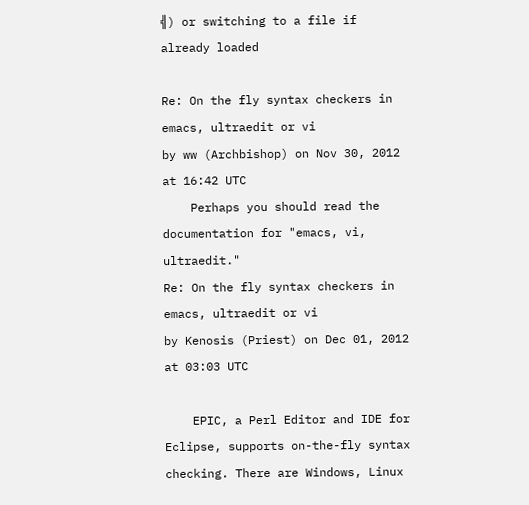╣) or switching to a file if already loaded

Re: On the fly syntax checkers in emacs, ultraedit or vi
by ww (Archbishop) on Nov 30, 2012 at 16:42 UTC
    Perhaps you should read the documentation for "emacs, vi, ultraedit."
Re: On the fly syntax checkers in emacs, ultraedit or vi
by Kenosis (Priest) on Dec 01, 2012 at 03:03 UTC

    EPIC, a Perl Editor and IDE for Eclipse, supports on-the-fly syntax checking. There are Windows, Linux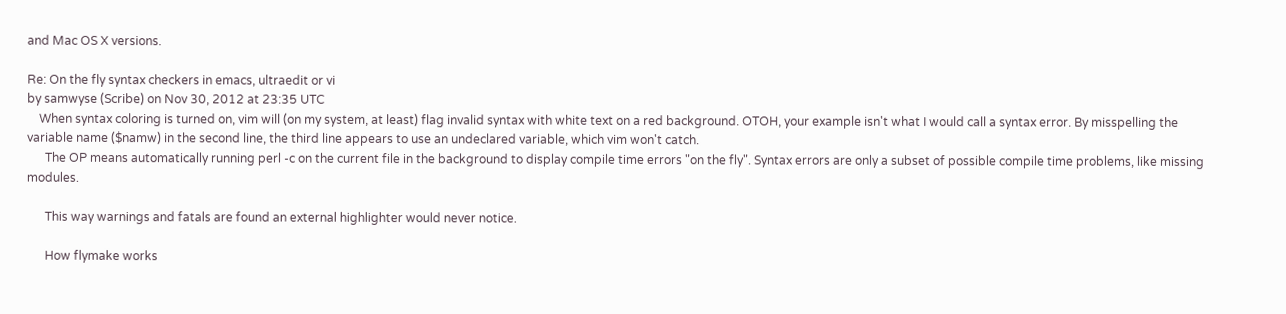and Mac OS X versions.

Re: On the fly syntax checkers in emacs, ultraedit or vi
by samwyse (Scribe) on Nov 30, 2012 at 23:35 UTC
    When syntax coloring is turned on, vim will (on my system, at least) flag invalid syntax with white text on a red background. OTOH, your example isn't what I would call a syntax error. By misspelling the variable name ($namw) in the second line, the third line appears to use an undeclared variable, which vim won't catch.
      The OP means automatically running perl -c on the current file in the background to display compile time errors "on the fly". Syntax errors are only a subset of possible compile time problems, like missing modules.

      This way warnings and fatals are found an external highlighter would never notice.

      How flymake works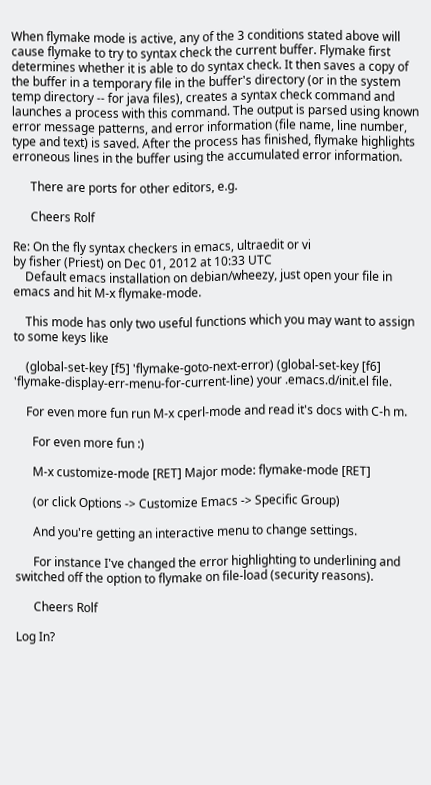When flymake mode is active, any of the 3 conditions stated above will cause flymake to try to syntax check the current buffer. Flymake first determines whether it is able to do syntax check. It then saves a copy of the buffer in a temporary file in the buffer's directory (or in the system temp directory -- for java files), creates a syntax check command and launches a process with this command. The output is parsed using known error message patterns, and error information (file name, line number, type and text) is saved. After the process has finished, flymake highlights erroneous lines in the buffer using the accumulated error information.

      There are ports for other editors, e.g.

      Cheers Rolf

Re: On the fly syntax checkers in emacs, ultraedit or vi
by fisher (Priest) on Dec 01, 2012 at 10:33 UTC
    Default emacs installation on debian/wheezy, just open your file in emacs and hit M-x flymake-mode.

    This mode has only two useful functions which you may want to assign to some keys like

    (global-set-key [f5] 'flymake-goto-next-error) (global-set-key [f6] 'flymake-display-err-menu-for-current-line) your .emacs.d/init.el file.

    For even more fun run M-x cperl-mode and read it's docs with C-h m.

      For even more fun :)

      M-x customize-mode [RET] Major mode: flymake-mode [RET]

      (or click Options -> Customize Emacs -> Specific Group)

      And you're getting an interactive menu to change settings.

      For instance I've changed the error highlighting to underlining and switched off the option to flymake on file-load (security reasons).

      Cheers Rolf

Log In?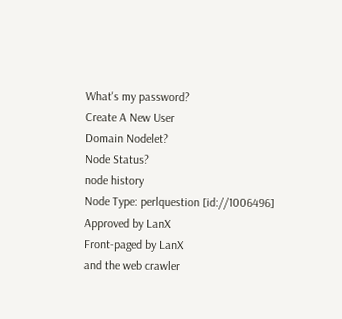What's my password?
Create A New User
Domain Nodelet?
Node Status?
node history
Node Type: perlquestion [id://1006496]
Approved by LanX
Front-paged by LanX
and the web crawler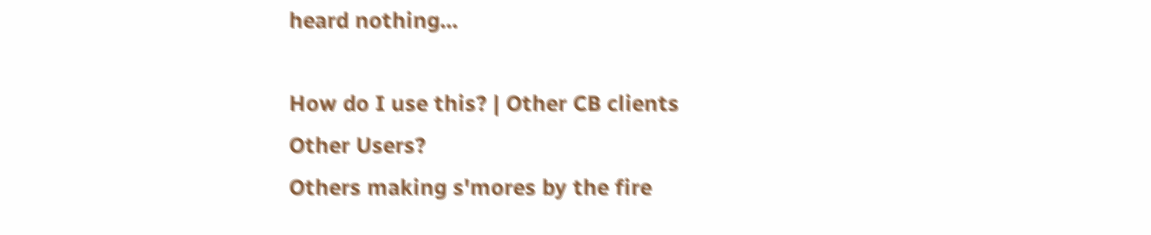heard nothing...

How do I use this? | Other CB clients
Other Users?
Others making s'mores by the fire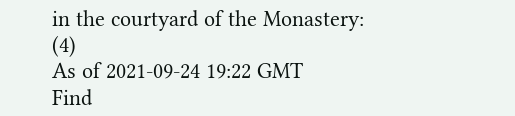in the courtyard of the Monastery: (4)
As of 2021-09-24 19:22 GMT
Find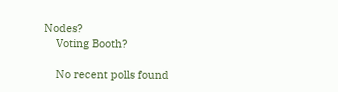Nodes?
    Voting Booth?

    No recent polls found